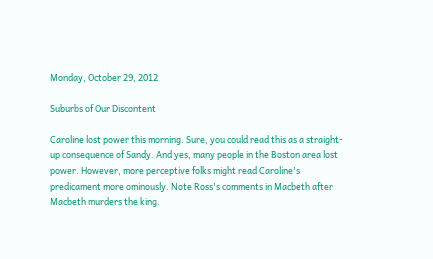Monday, October 29, 2012

Suburbs of Our Discontent

Caroline lost power this morning. Sure, you could read this as a straight-up consequence of Sandy. And yes, many people in the Boston area lost power. However, more perceptive folks might read Caroline's predicament more ominously. Note Ross's comments in Macbeth after Macbeth murders the king.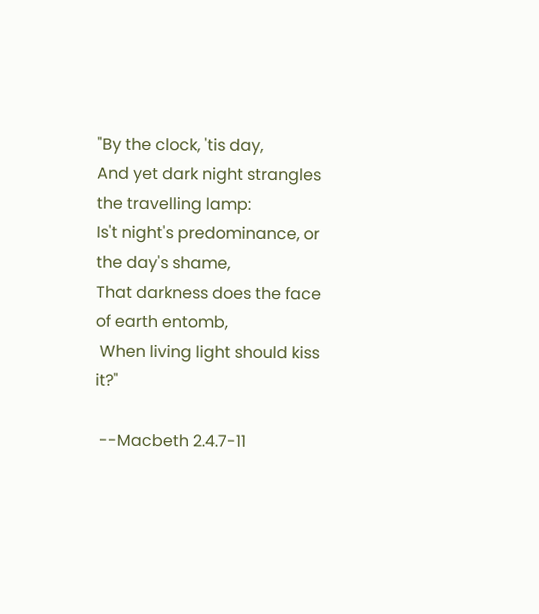"By the clock, 'tis day,
And yet dark night strangles the travelling lamp:
Is't night's predominance, or the day's shame,
That darkness does the face of earth entomb,
 When living light should kiss it?"

 --Macbeth 2.4.7-11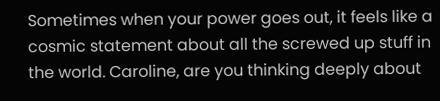Sometimes when your power goes out, it feels like a cosmic statement about all the screwed up stuff in the world. Caroline, are you thinking deeply about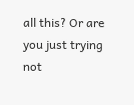all this? Or are you just trying not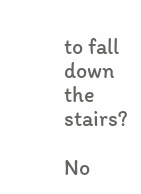to fall down the stairs?

No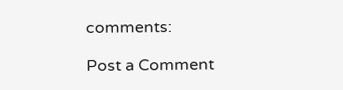comments:

Post a Comment